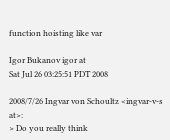function hoisting like var

Igor Bukanov igor at
Sat Jul 26 03:25:51 PDT 2008

2008/7/26 Ingvar von Schoultz <ingvar-v-s at>:
> Do you really think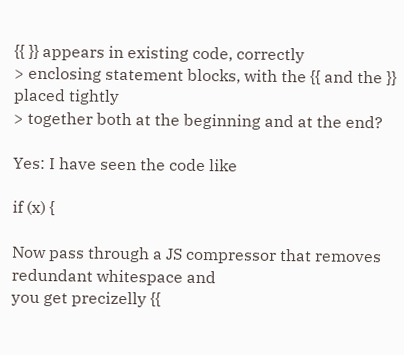{{ }} appears in existing code, correctly
> enclosing statement blocks, with the {{ and the }} placed tightly
> together both at the beginning and at the end?

Yes: I have seen the code like

if (x) {

Now pass through a JS compressor that removes redundant whitespace and
you get precizelly {{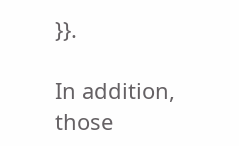}}.

In addition, those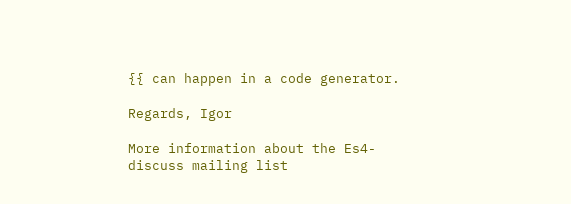{{ can happen in a code generator.

Regards, Igor

More information about the Es4-discuss mailing list